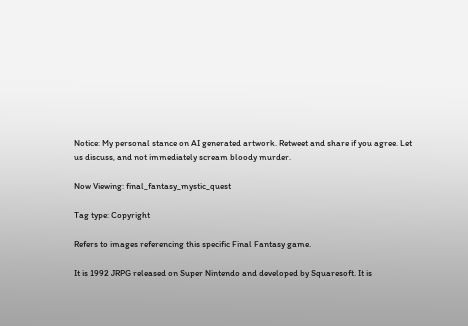Notice: My personal stance on AI generated artwork. Retweet and share if you agree. Let us discuss, and not immediately scream bloody murder.

Now Viewing: final_fantasy_mystic_quest

Tag type: Copyright

Refers to images referencing this specific Final Fantasy game.

It is 1992 JRPG released on Super Nintendo and developed by Squaresoft. It is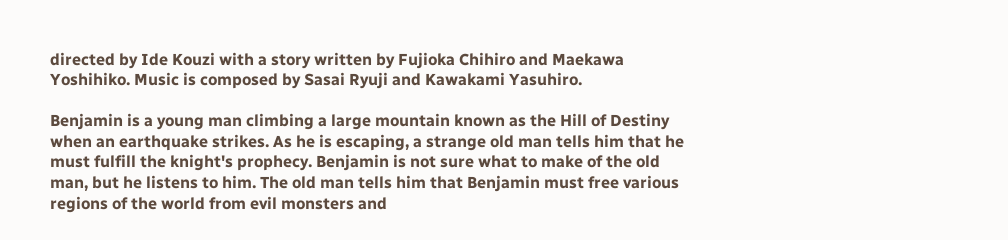directed by Ide Kouzi with a story written by Fujioka Chihiro and Maekawa Yoshihiko. Music is composed by Sasai Ryuji and Kawakami Yasuhiro.

Benjamin is a young man climbing a large mountain known as the Hill of Destiny when an earthquake strikes. As he is escaping, a strange old man tells him that he must fulfill the knight's prophecy. Benjamin is not sure what to make of the old man, but he listens to him. The old man tells him that Benjamin must free various regions of the world from evil monsters and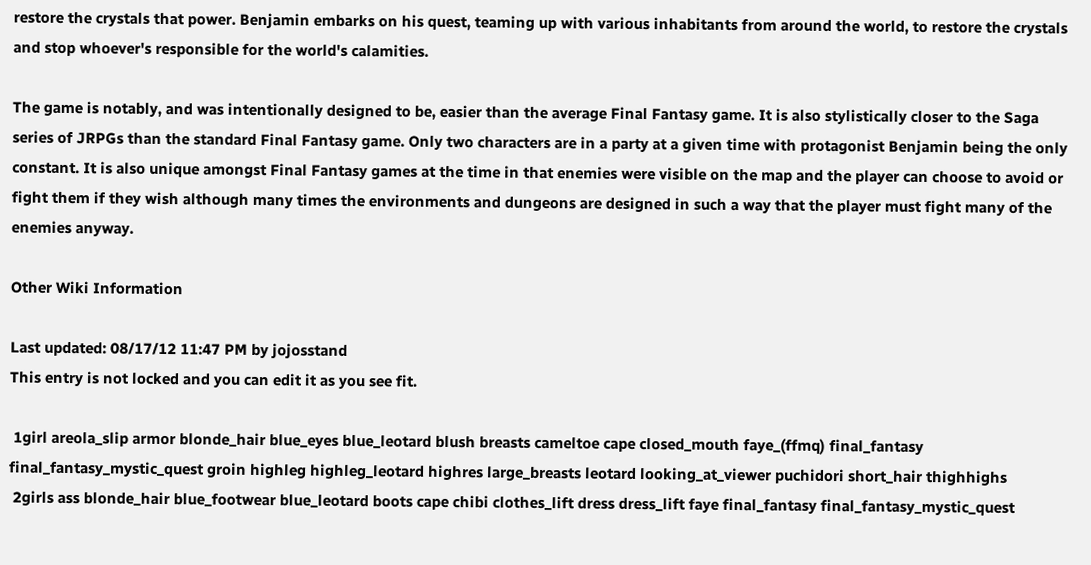restore the crystals that power. Benjamin embarks on his quest, teaming up with various inhabitants from around the world, to restore the crystals and stop whoever's responsible for the world's calamities.

The game is notably, and was intentionally designed to be, easier than the average Final Fantasy game. It is also stylistically closer to the Saga series of JRPGs than the standard Final Fantasy game. Only two characters are in a party at a given time with protagonist Benjamin being the only constant. It is also unique amongst Final Fantasy games at the time in that enemies were visible on the map and the player can choose to avoid or fight them if they wish although many times the environments and dungeons are designed in such a way that the player must fight many of the enemies anyway.

Other Wiki Information

Last updated: 08/17/12 11:47 PM by jojosstand
This entry is not locked and you can edit it as you see fit.

 1girl areola_slip armor blonde_hair blue_eyes blue_leotard blush breasts cameltoe cape closed_mouth faye_(ffmq) final_fantasy final_fantasy_mystic_quest groin highleg highleg_leotard highres large_breasts leotard looking_at_viewer puchidori short_hair thighhighs
 2girls ass blonde_hair blue_footwear blue_leotard boots cape chibi clothes_lift dress dress_lift faye final_fantasy final_fantasy_mystic_quest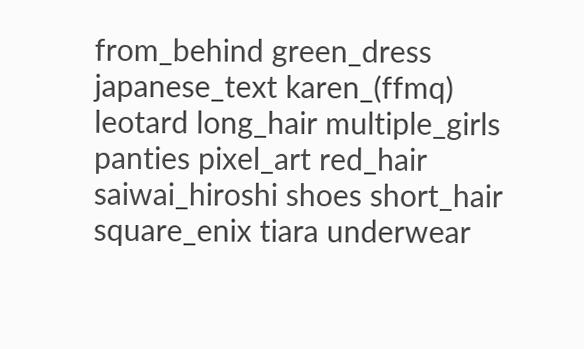from_behind green_dress japanese_text karen_(ffmq) leotard long_hair multiple_girls panties pixel_art red_hair saiwai_hiroshi shoes short_hair square_enix tiara underwear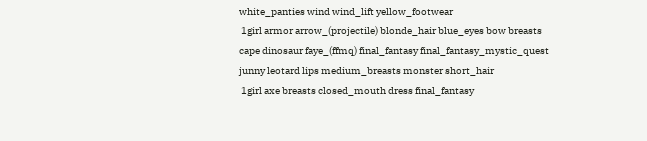white_panties wind wind_lift yellow_footwear
 1girl armor arrow_(projectile) blonde_hair blue_eyes bow breasts cape dinosaur faye_(ffmq) final_fantasy final_fantasy_mystic_quest junny leotard lips medium_breasts monster short_hair
 1girl axe breasts closed_mouth dress final_fantasy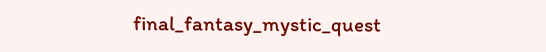final_fantasy_mystic_quest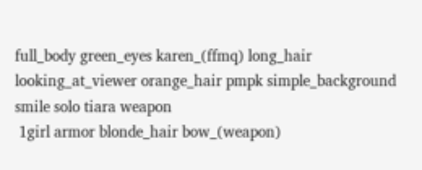full_body green_eyes karen_(ffmq) long_hair looking_at_viewer orange_hair pmpk simple_background smile solo tiara weapon
 1girl armor blonde_hair bow_(weapon)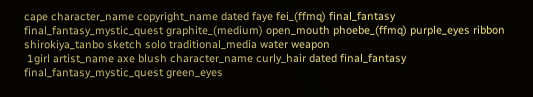cape character_name copyright_name dated faye fei_(ffmq) final_fantasy final_fantasy_mystic_quest graphite_(medium) open_mouth phoebe_(ffmq) purple_eyes ribbon shirokiya_tanbo sketch solo traditional_media water weapon
 1girl artist_name axe blush character_name curly_hair dated final_fantasy final_fantasy_mystic_quest green_eyes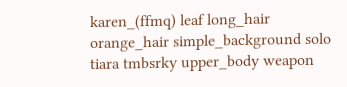karen_(ffmq) leaf long_hair orange_hair simple_background solo tiara tmbsrky upper_body weapon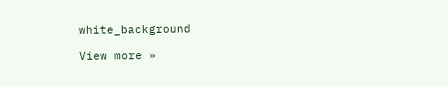white_background

View more »